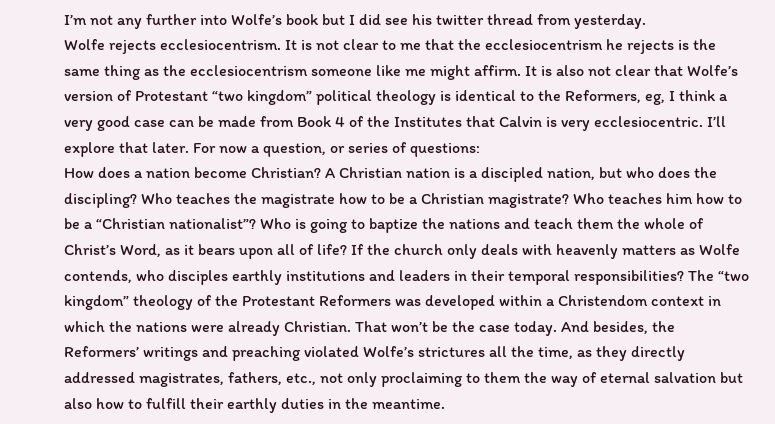I’m not any further into Wolfe’s book but I did see his twitter thread from yesterday.
Wolfe rejects ecclesiocentrism. It is not clear to me that the ecclesiocentrism he rejects is the same thing as the ecclesiocentrism someone like me might affirm. It is also not clear that Wolfe’s version of Protestant “two kingdom” political theology is identical to the Reformers, eg, I think a very good case can be made from Book 4 of the Institutes that Calvin is very ecclesiocentric. I’ll explore that later. For now a question, or series of questions:
How does a nation become Christian? A Christian nation is a discipled nation, but who does the discipling? Who teaches the magistrate how to be a Christian magistrate? Who teaches him how to be a “Christian nationalist”? Who is going to baptize the nations and teach them the whole of Christ’s Word, as it bears upon all of life? If the church only deals with heavenly matters as Wolfe contends, who disciples earthly institutions and leaders in their temporal responsibilities? The “two kingdom” theology of the Protestant Reformers was developed within a Christendom context in which the nations were already Christian. That won’t be the case today. And besides, the Reformers’ writings and preaching violated Wolfe’s strictures all the time, as they directly addressed magistrates, fathers, etc., not only proclaiming to them the way of eternal salvation but also how to fulfill their earthly duties in the meantime.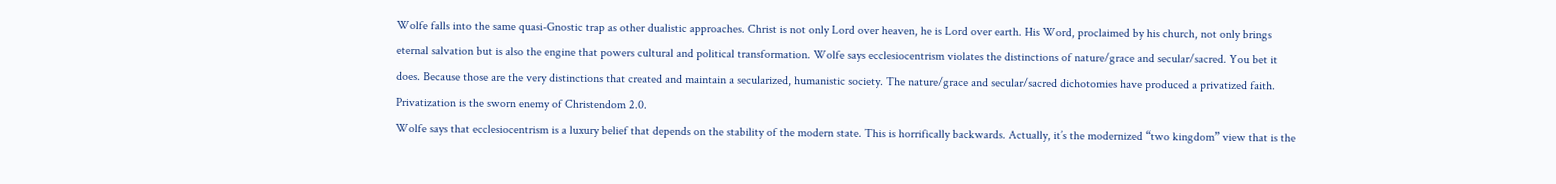Wolfe falls into the same quasi-Gnostic trap as other dualistic approaches. Christ is not only Lord over heaven, he is Lord over earth. His Word, proclaimed by his church, not only brings eternal salvation but is also the engine that powers cultural and political transformation. Wolfe says ecclesiocentrism violates the distinctions of nature/grace and secular/sacred. You bet it does. Because those are the very distinctions that created and maintain a secularized, humanistic society. The nature/grace and secular/sacred dichotomies have produced a privatized faith. Privatization is the sworn enemy of Christendom 2.0.
Wolfe says that ecclesiocentrism is a luxury belief that depends on the stability of the modern state. This is horrifically backwards. Actually, it’s the modernized “two kingdom” view that is the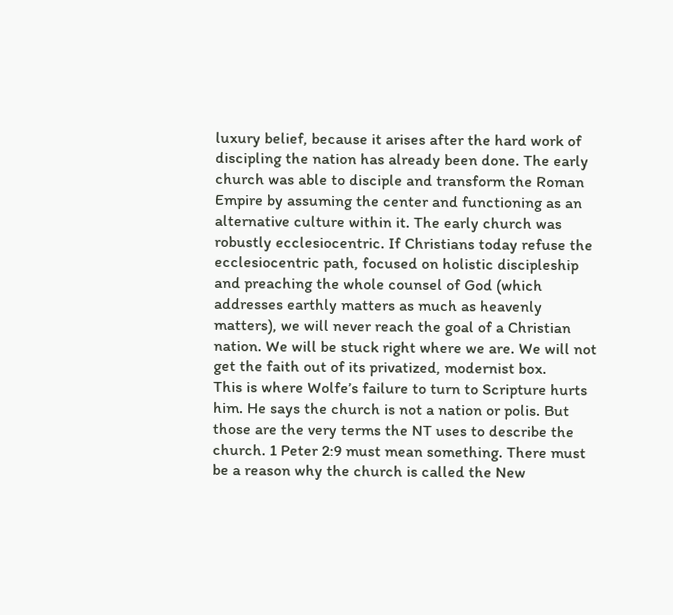luxury belief, because it arises after the hard work of discipling the nation has already been done. The early church was able to disciple and transform the Roman Empire by assuming the center and functioning as an alternative culture within it. The early church was robustly ecclesiocentric. If Christians today refuse the ecclesiocentric path, focused on holistic discipleship and preaching the whole counsel of God (which addresses earthly matters as much as heavenly matters), we will never reach the goal of a Christian nation. We will be stuck right where we are. We will not get the faith out of its privatized, modernist box.
This is where Wolfe’s failure to turn to Scripture hurts him. He says the church is not a nation or polis. But those are the very terms the NT uses to describe the church. 1 Peter 2:9 must mean something. There must be a reason why the church is called the New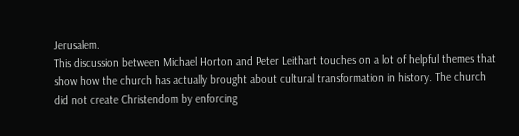Jerusalem.
This discussion between Michael Horton and Peter Leithart touches on a lot of helpful themes that show how the church has actually brought about cultural transformation in history. The church did not create Christendom by enforcing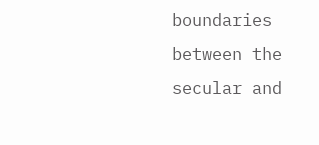boundaries between the secular and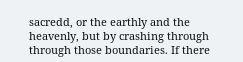sacredd, or the earthly and the heavenly, but by crashing through through those boundaries. If there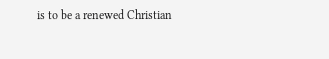is to be a renewed Christian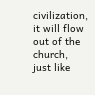civilization, it will flow out of the church, just like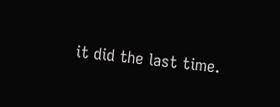it did the last time.